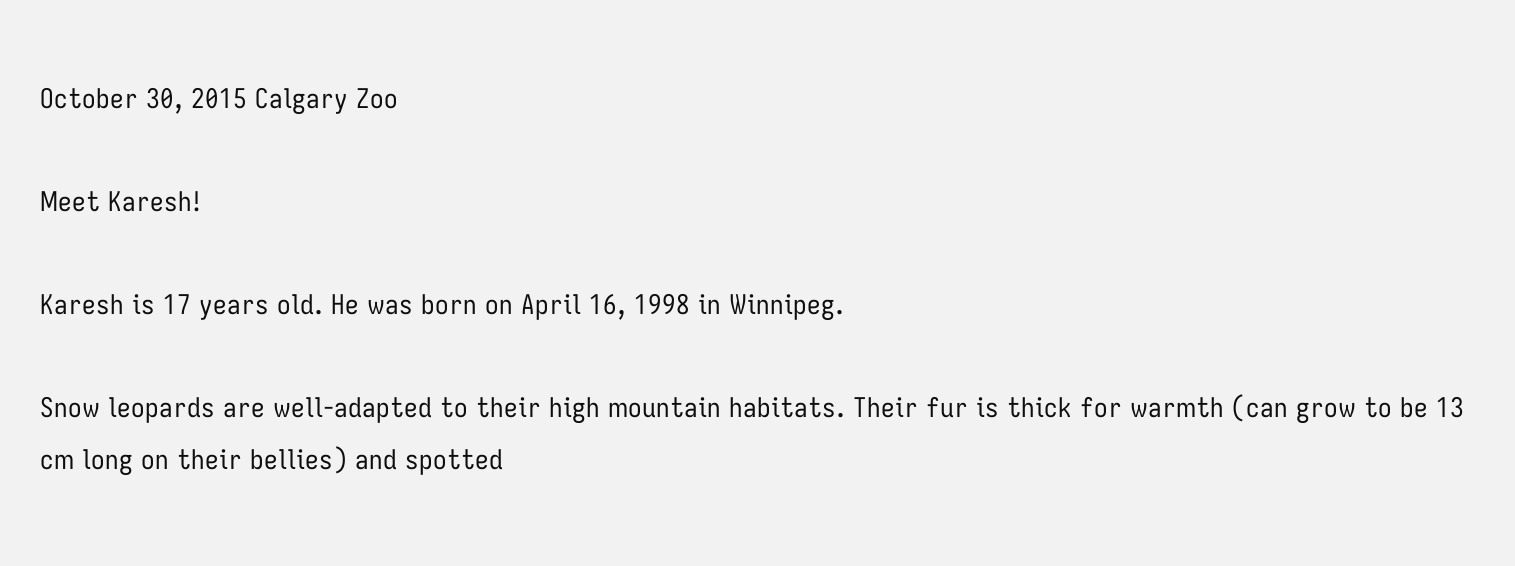October 30, 2015 Calgary Zoo

Meet Karesh!

Karesh is 17 years old. He was born on April 16, 1998 in Winnipeg.

Snow leopards are well-adapted to their high mountain habitats. Their fur is thick for warmth (can grow to be 13 cm long on their bellies) and spotted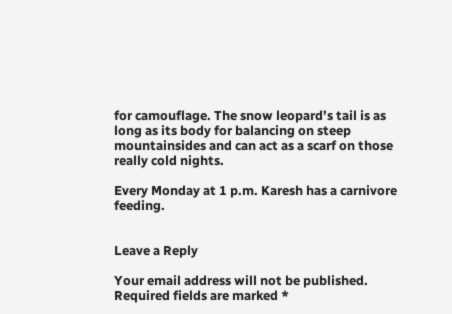for camouflage. The snow leopard’s tail is as long as its body for balancing on steep mountainsides and can act as a scarf on those really cold nights.

Every Monday at 1 p.m. Karesh has a carnivore feeding.


Leave a Reply

Your email address will not be published. Required fields are marked *